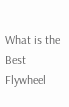What is the Best Flywheel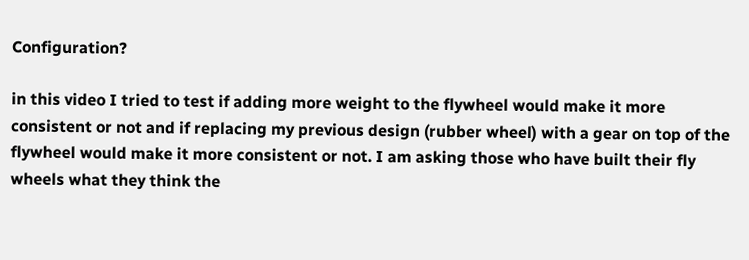Configuration?

in this video I tried to test if adding more weight to the flywheel would make it more consistent or not and if replacing my previous design (rubber wheel) with a gear on top of the flywheel would make it more consistent or not. I am asking those who have built their fly wheels what they think the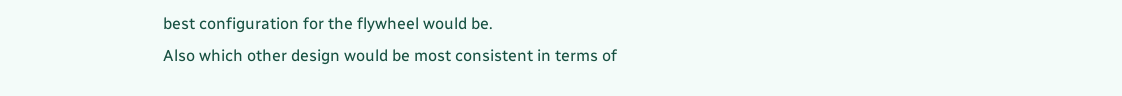best configuration for the flywheel would be.
Also which other design would be most consistent in terms of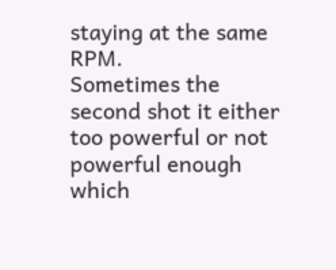staying at the same RPM.
Sometimes the second shot it either too powerful or not powerful enough which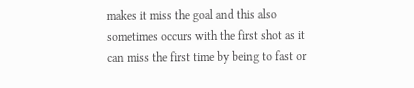makes it miss the goal and this also sometimes occurs with the first shot as it can miss the first time by being to fast or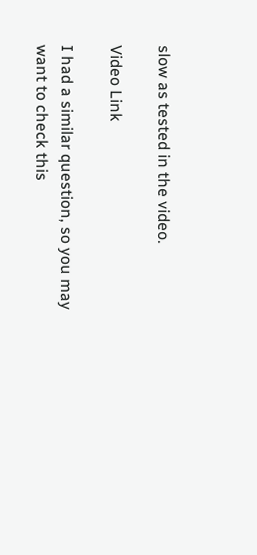slow as tested in the video.

Video Link

I had a similar question, so you may want to check this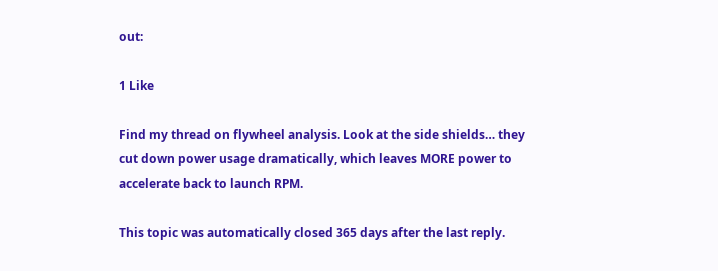out:

1 Like

Find my thread on flywheel analysis. Look at the side shields… they cut down power usage dramatically, which leaves MORE power to accelerate back to launch RPM.

This topic was automatically closed 365 days after the last reply.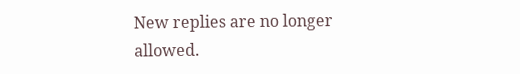New replies are no longer allowed.